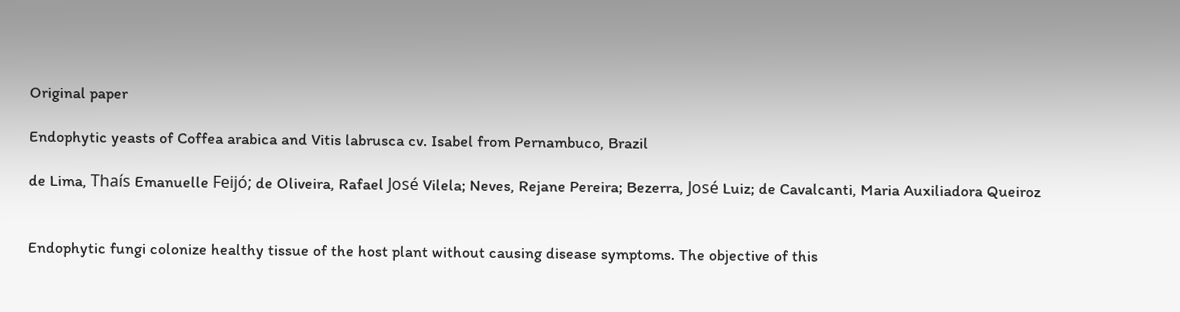Original paper

Endophytic yeasts of Coffea arabica and Vitis labrusca cv. Isabel from Pernambuco, Brazil

de Lima, Thaís Emanuelle Feijó; de Oliveira, Rafael José Vilela; Neves, Rejane Pereira; Bezerra, José Luiz; de Cavalcanti, Maria Auxiliadora Queiroz


Endophytic fungi colonize healthy tissue of the host plant without causing disease symptoms. The objective of this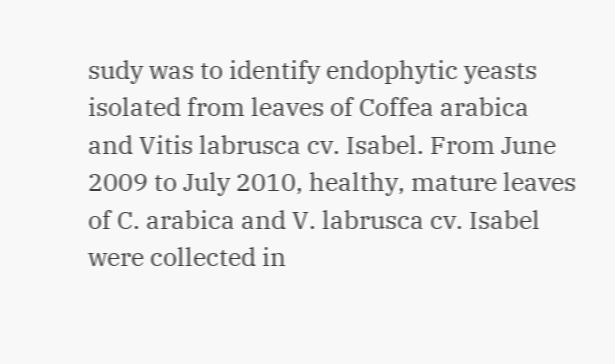sudy was to identify endophytic yeasts isolated from leaves of Coffea arabica and Vitis labrusca cv. Isabel. From June 2009 to July 2010, healthy, mature leaves of C. arabica and V. labrusca cv. Isabel were collected in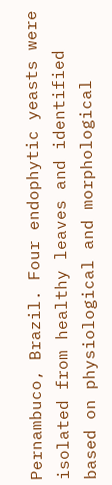Pernambuco, Brazil. Four endophytic yeasts were isolated from healthy leaves and identified based on physiological and morphological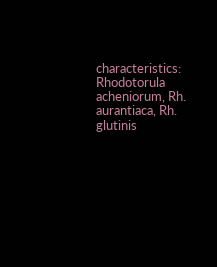characteristics: Rhodotorula acheniorum, Rh. aurantiaca, Rh. glutinis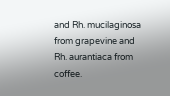and Rh. mucilaginosa from grapevine and Rh. aurantiaca from coffee.